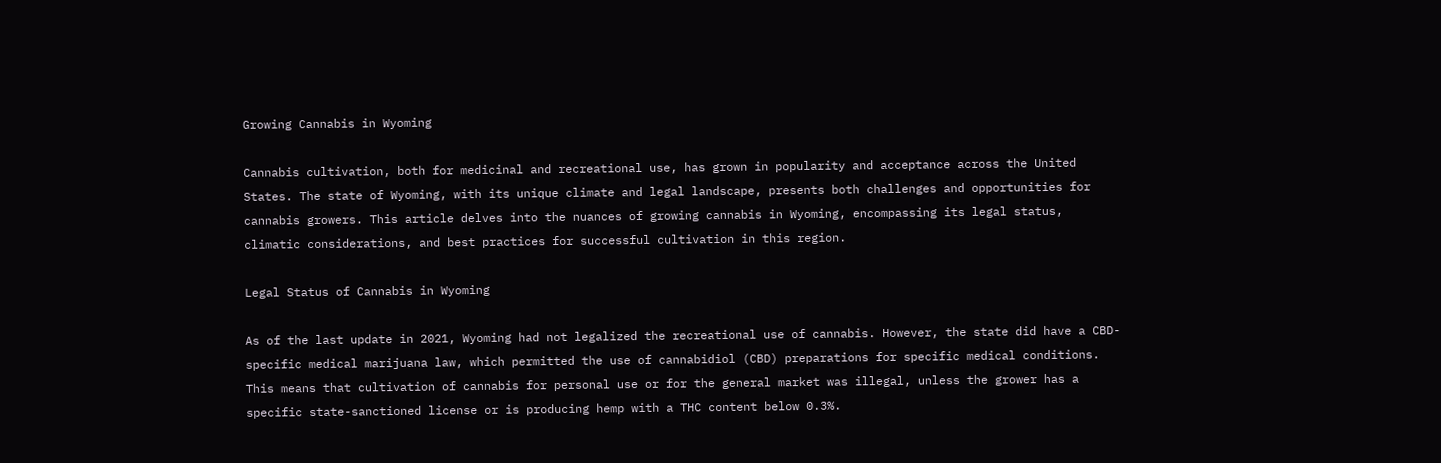Growing Cannabis in Wyoming

Cannabis cultivation, both for medicinal and recreational use, has grown in popularity and acceptance across the United States. The state of Wyoming, with its unique climate and legal landscape, presents both challenges and opportunities for cannabis growers. This article delves into the nuances of growing cannabis in Wyoming, encompassing its legal status, climatic considerations, and best practices for successful cultivation in this region.

Legal Status of Cannabis in Wyoming

As of the last update in 2021, Wyoming had not legalized the recreational use of cannabis. However, the state did have a CBD-specific medical marijuana law, which permitted the use of cannabidiol (CBD) preparations for specific medical conditions. This means that cultivation of cannabis for personal use or for the general market was illegal, unless the grower has a specific state-sanctioned license or is producing hemp with a THC content below 0.3%.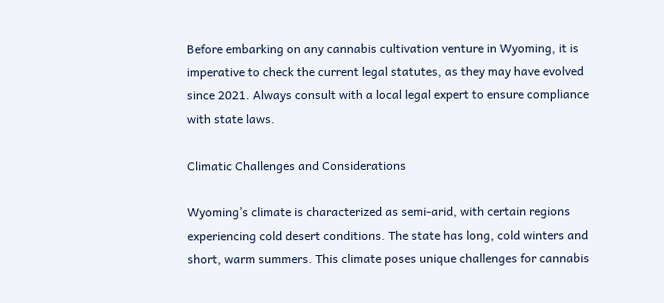Before embarking on any cannabis cultivation venture in Wyoming, it is imperative to check the current legal statutes, as they may have evolved since 2021. Always consult with a local legal expert to ensure compliance with state laws.

Climatic Challenges and Considerations

Wyoming’s climate is characterized as semi-arid, with certain regions experiencing cold desert conditions. The state has long, cold winters and short, warm summers. This climate poses unique challenges for cannabis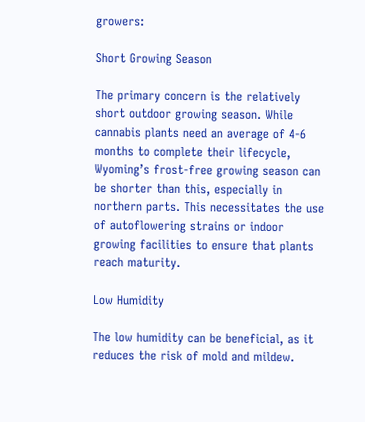growers:

Short Growing Season

The primary concern is the relatively short outdoor growing season. While cannabis plants need an average of 4-6 months to complete their lifecycle, Wyoming’s frost-free growing season can be shorter than this, especially in northern parts. This necessitates the use of autoflowering strains or indoor growing facilities to ensure that plants reach maturity.

Low Humidity

The low humidity can be beneficial, as it reduces the risk of mold and mildew.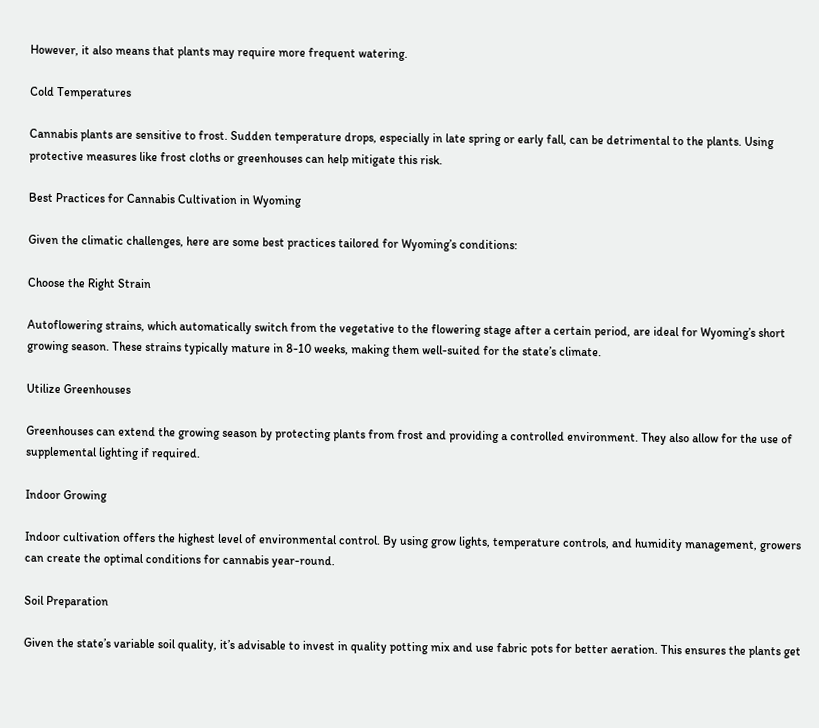However, it also means that plants may require more frequent watering.

Cold Temperatures

Cannabis plants are sensitive to frost. Sudden temperature drops, especially in late spring or early fall, can be detrimental to the plants. Using protective measures like frost cloths or greenhouses can help mitigate this risk.

Best Practices for Cannabis Cultivation in Wyoming

Given the climatic challenges, here are some best practices tailored for Wyoming’s conditions:

Choose the Right Strain

Autoflowering strains, which automatically switch from the vegetative to the flowering stage after a certain period, are ideal for Wyoming’s short growing season. These strains typically mature in 8-10 weeks, making them well-suited for the state’s climate.

Utilize Greenhouses

Greenhouses can extend the growing season by protecting plants from frost and providing a controlled environment. They also allow for the use of supplemental lighting if required.

Indoor Growing

Indoor cultivation offers the highest level of environmental control. By using grow lights, temperature controls, and humidity management, growers can create the optimal conditions for cannabis year-round.

Soil Preparation

Given the state’s variable soil quality, it’s advisable to invest in quality potting mix and use fabric pots for better aeration. This ensures the plants get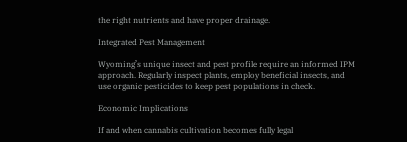the right nutrients and have proper drainage.

Integrated Pest Management

Wyoming’s unique insect and pest profile require an informed IPM approach. Regularly inspect plants, employ beneficial insects, and use organic pesticides to keep pest populations in check.

Economic Implications

If and when cannabis cultivation becomes fully legal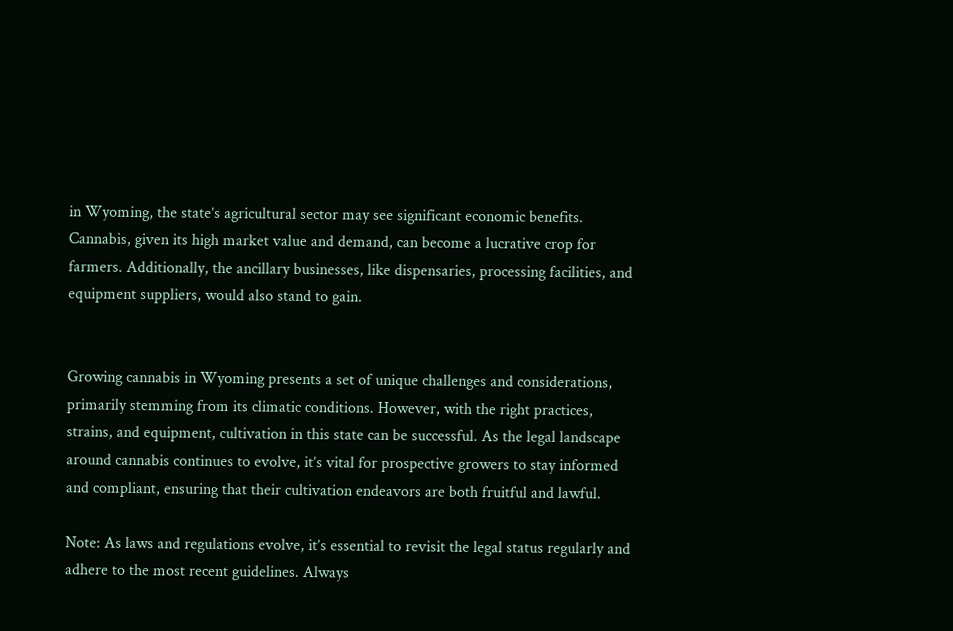in Wyoming, the state’s agricultural sector may see significant economic benefits. Cannabis, given its high market value and demand, can become a lucrative crop for farmers. Additionally, the ancillary businesses, like dispensaries, processing facilities, and equipment suppliers, would also stand to gain.


Growing cannabis in Wyoming presents a set of unique challenges and considerations, primarily stemming from its climatic conditions. However, with the right practices, strains, and equipment, cultivation in this state can be successful. As the legal landscape around cannabis continues to evolve, it’s vital for prospective growers to stay informed and compliant, ensuring that their cultivation endeavors are both fruitful and lawful.

Note: As laws and regulations evolve, it’s essential to revisit the legal status regularly and adhere to the most recent guidelines. Always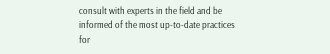consult with experts in the field and be informed of the most up-to-date practices for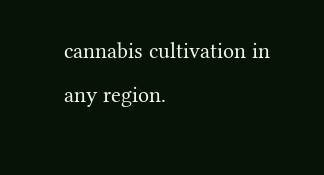cannabis cultivation in any region.